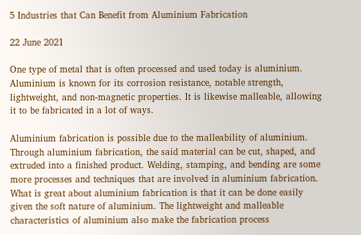5 Industries that Can Benefit from Aluminium Fabrication

22 June 2021

One type of metal that is often processed and used today is aluminium. Aluminium is known for its corrosion resistance, notable strength, lightweight, and non-magnetic properties. It is likewise malleable, allowing it to be fabricated in a lot of ways.

Aluminium fabrication is possible due to the malleability of aluminium. Through aluminium fabrication, the said material can be cut, shaped, and extruded into a finished product. Welding, stamping, and bending are some more processes and techniques that are involved in aluminium fabrication. What is great about aluminium fabrication is that it can be done easily given the soft nature of aluminium. The lightweight and malleable characteristics of aluminium also make the fabrication process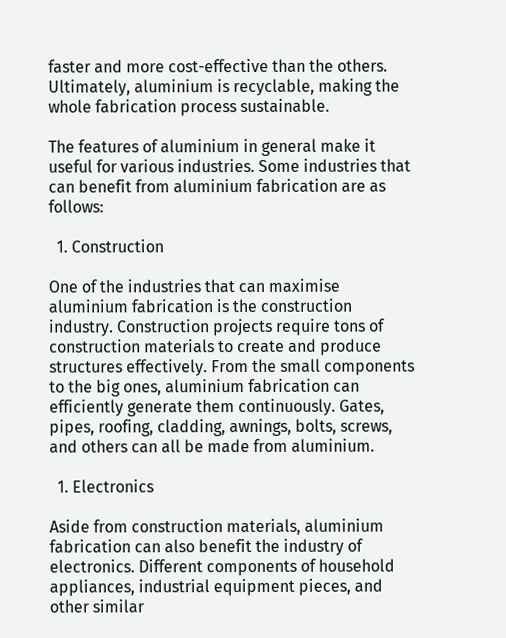faster and more cost-effective than the others. Ultimately, aluminium is recyclable, making the whole fabrication process sustainable.

The features of aluminium in general make it useful for various industries. Some industries that can benefit from aluminium fabrication are as follows:

  1. Construction

One of the industries that can maximise aluminium fabrication is the construction industry. Construction projects require tons of construction materials to create and produce structures effectively. From the small components to the big ones, aluminium fabrication can efficiently generate them continuously. Gates, pipes, roofing, cladding, awnings, bolts, screws, and others can all be made from aluminium.

  1. Electronics

Aside from construction materials, aluminium fabrication can also benefit the industry of electronics. Different components of household appliances, industrial equipment pieces, and other similar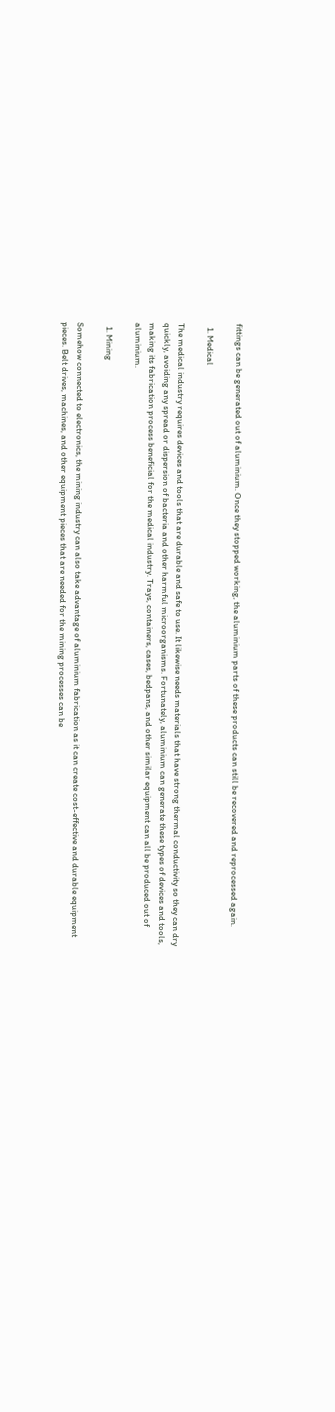fittings can be generated out of aluminium. Once they stopped working, the aluminium parts of these products can still be recovered and reprocessed again.

  1. Medical

The medical industry requires devices and tools that are durable and safe to use. It likewise needs materials that have strong thermal conductivity so they can dry quickly, avoiding any spread or dispersion of bacteria and other harmful microorganisms. Fortunately, aluminium can generate these types of devices and tools, making its fabrication process beneficial for the medical industry. Trays, containers, cases, bedpans, and other similar equipment can all be produced out of aluminium.

  1. Mining

Somehow connected to electronics, the mining industry can also take advantage of aluminium fabrication as it can create cost-effective and durable equipment pieces. Belt drives, machines, and other equipment pieces that are needed for the mining processes can be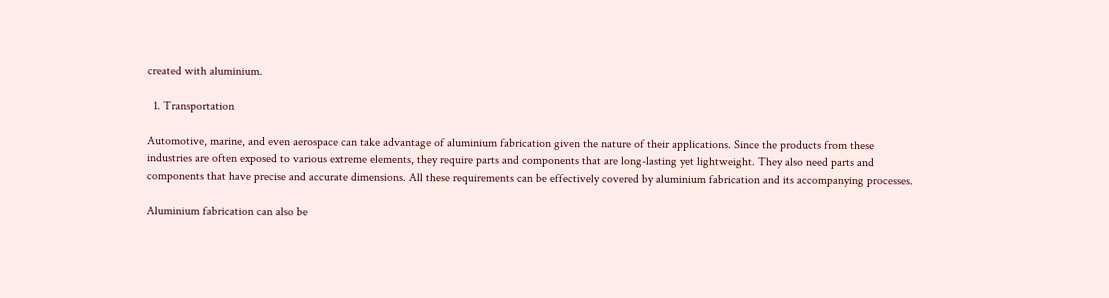created with aluminium.

  1. Transportation

Automotive, marine, and even aerospace can take advantage of aluminium fabrication given the nature of their applications. Since the products from these industries are often exposed to various extreme elements, they require parts and components that are long-lasting yet lightweight. They also need parts and components that have precise and accurate dimensions. All these requirements can be effectively covered by aluminium fabrication and its accompanying processes.

Aluminium fabrication can also be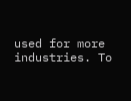used for more industries. To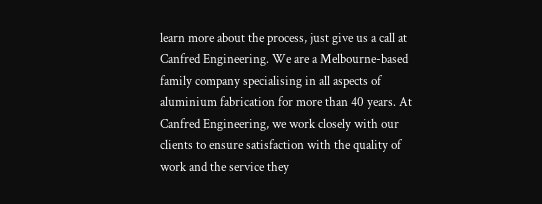learn more about the process, just give us a call at Canfred Engineering. We are a Melbourne-based family company specialising in all aspects of aluminium fabrication for more than 40 years. At Canfred Engineering, we work closely with our clients to ensure satisfaction with the quality of work and the service they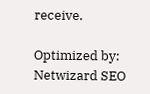receive.

Optimized by: Netwizard SEO